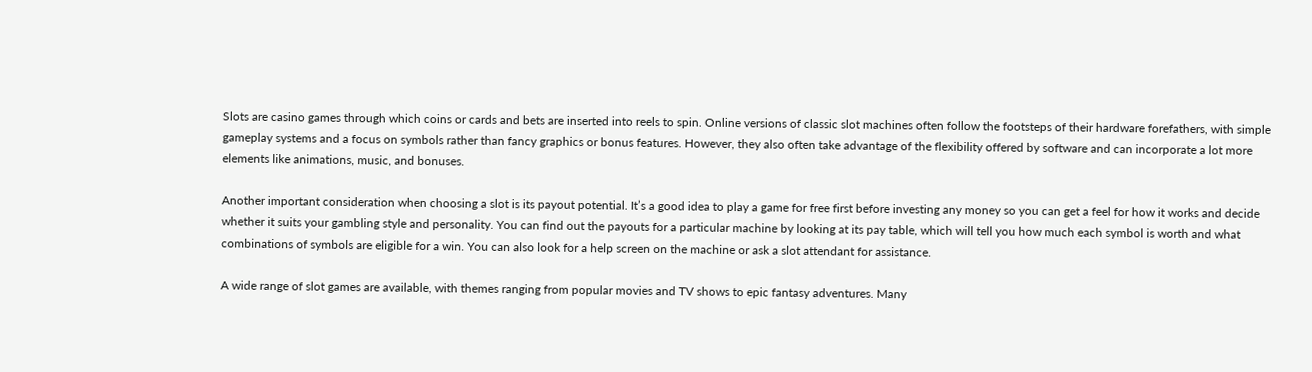Slots are casino games through which coins or cards and bets are inserted into reels to spin. Online versions of classic slot machines often follow the footsteps of their hardware forefathers, with simple gameplay systems and a focus on symbols rather than fancy graphics or bonus features. However, they also often take advantage of the flexibility offered by software and can incorporate a lot more elements like animations, music, and bonuses.

Another important consideration when choosing a slot is its payout potential. It’s a good idea to play a game for free first before investing any money so you can get a feel for how it works and decide whether it suits your gambling style and personality. You can find out the payouts for a particular machine by looking at its pay table, which will tell you how much each symbol is worth and what combinations of symbols are eligible for a win. You can also look for a help screen on the machine or ask a slot attendant for assistance.

A wide range of slot games are available, with themes ranging from popular movies and TV shows to epic fantasy adventures. Many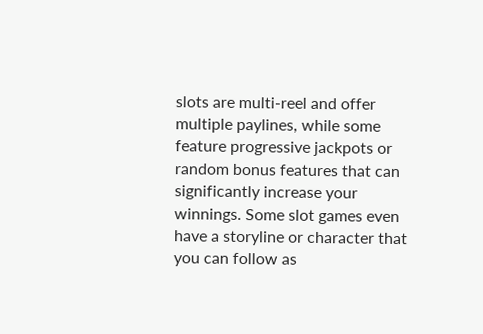slots are multi-reel and offer multiple paylines, while some feature progressive jackpots or random bonus features that can significantly increase your winnings. Some slot games even have a storyline or character that you can follow as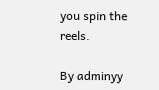you spin the reels.

By adminyy